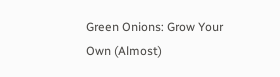Green Onions: Grow Your Own (Almost)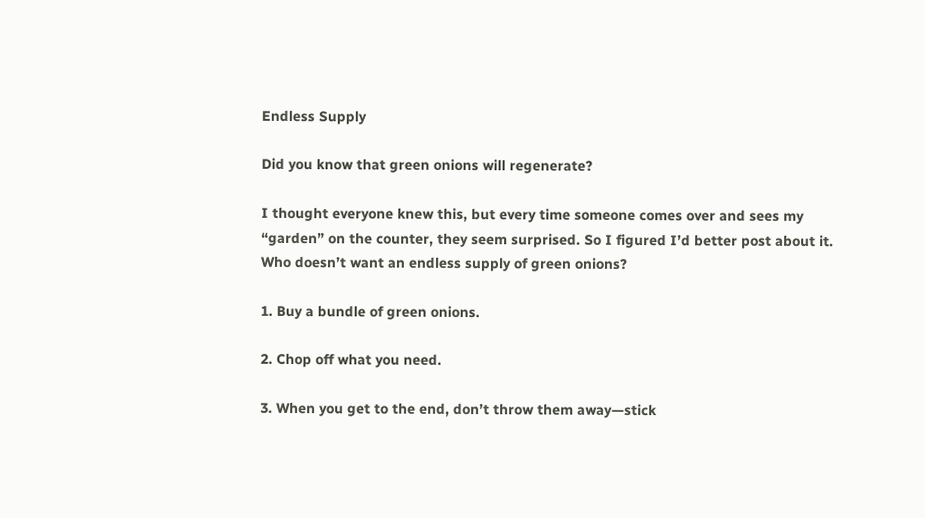Endless Supply

Did you know that green onions will regenerate?

I thought everyone knew this, but every time someone comes over and sees my “garden” on the counter, they seem surprised. So I figured I’d better post about it. Who doesn’t want an endless supply of green onions?

1. Buy a bundle of green onions.

2. Chop off what you need.

3. When you get to the end, don’t throw them away—stick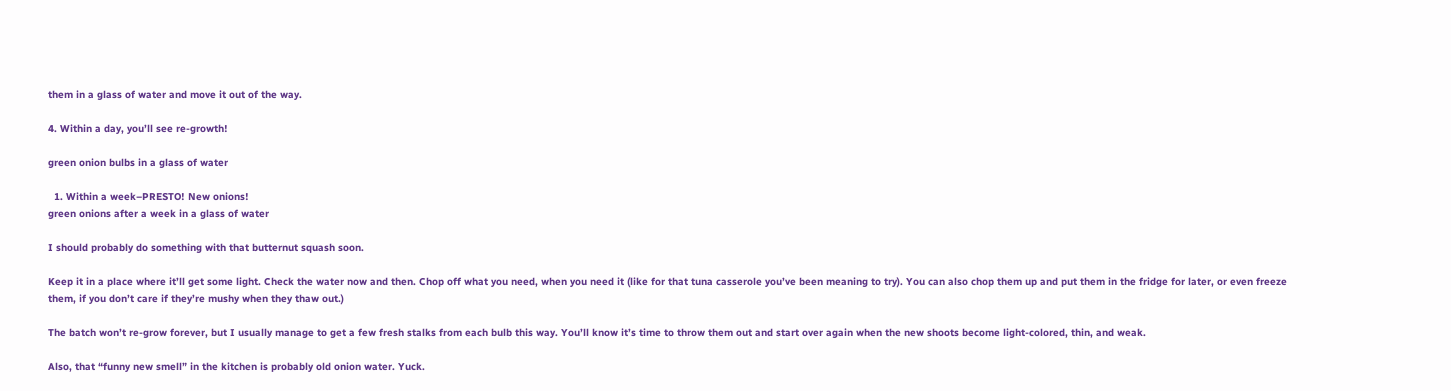them in a glass of water and move it out of the way.

4. Within a day, you’ll see re-growth!

green onion bulbs in a glass of water

  1. Within a week–PRESTO! New onions!
green onions after a week in a glass of water

I should probably do something with that butternut squash soon.

Keep it in a place where it’ll get some light. Check the water now and then. Chop off what you need, when you need it (like for that tuna casserole you’ve been meaning to try). You can also chop them up and put them in the fridge for later, or even freeze them, if you don’t care if they’re mushy when they thaw out.)

The batch won’t re-grow forever, but I usually manage to get a few fresh stalks from each bulb this way. You’ll know it’s time to throw them out and start over again when the new shoots become light-colored, thin, and weak.

Also, that “funny new smell” in the kitchen is probably old onion water. Yuck.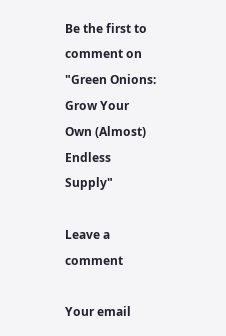Be the first to comment on "Green Onions: Grow Your Own (Almost) Endless Supply"

Leave a comment

Your email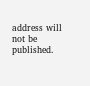address will not be published.